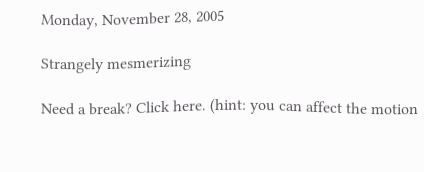Monday, November 28, 2005

Strangely mesmerizing

Need a break? Click here. (hint: you can affect the motion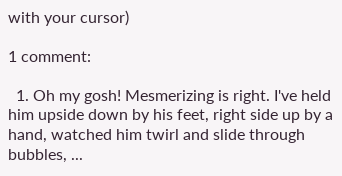with your cursor)

1 comment:

  1. Oh my gosh! Mesmerizing is right. I've held him upside down by his feet, right side up by a hand, watched him twirl and slide through bubbles, ...